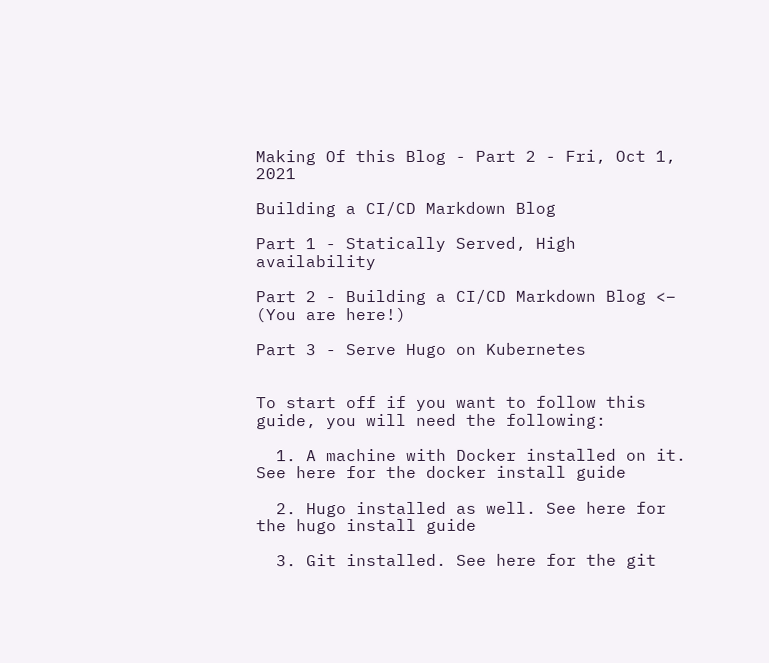Making Of this Blog - Part 2 - Fri, Oct 1, 2021

Building a CI/CD Markdown Blog

Part 1 - Statically Served, High availability

Part 2 - Building a CI/CD Markdown Blog <– (You are here!)

Part 3 - Serve Hugo on Kubernetes


To start off if you want to follow this guide, you will need the following:

  1. A machine with Docker installed on it. See here for the docker install guide

  2. Hugo installed as well. See here for the hugo install guide

  3. Git installed. See here for the git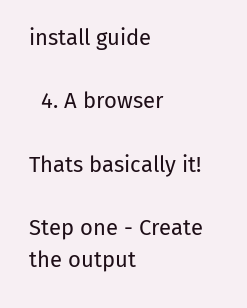install guide

  4. A browser

Thats basically it!

Step one - Create the output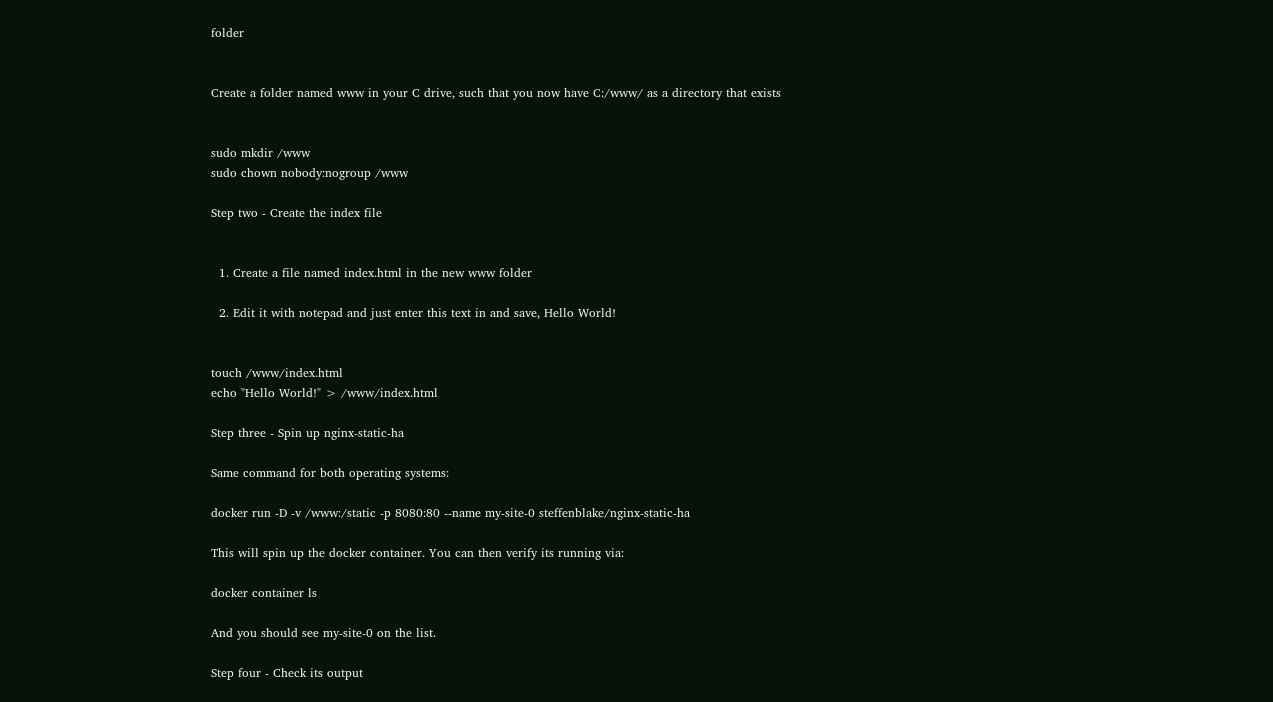folder


Create a folder named www in your C drive, such that you now have C:/www/ as a directory that exists


sudo mkdir /www
sudo chown nobody:nogroup /www

Step two - Create the index file


  1. Create a file named index.html in the new www folder

  2. Edit it with notepad and just enter this text in and save, Hello World!


touch /www/index.html
echo "Hello World!" > /www/index.html

Step three - Spin up nginx-static-ha

Same command for both operating systems:

docker run -D -v /www:/static -p 8080:80 --name my-site-0 steffenblake/nginx-static-ha

This will spin up the docker container. You can then verify its running via:

docker container ls

And you should see my-site-0 on the list.

Step four - Check its output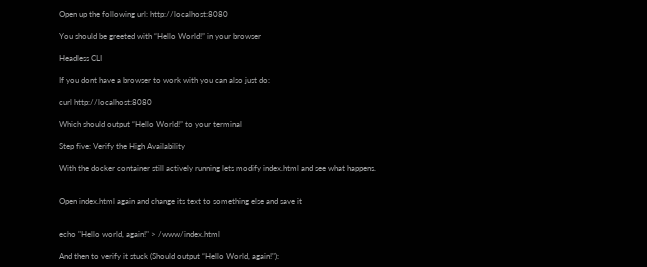Open up the following url: http://localhost:8080

You should be greeted with “Hello World!” in your browser

Headless CLI

If you dont have a browser to work with you can also just do:

curl http://localhost:8080

Which should output “Hello World!” to your terminal

Step five: Verify the High Availability

With the docker container still actively running lets modify index.html and see what happens.


Open index.html again and change its text to something else and save it


echo "Hello world, again!" > /www/index.html

And then to verify it stuck (Should output “Hello World, again!"):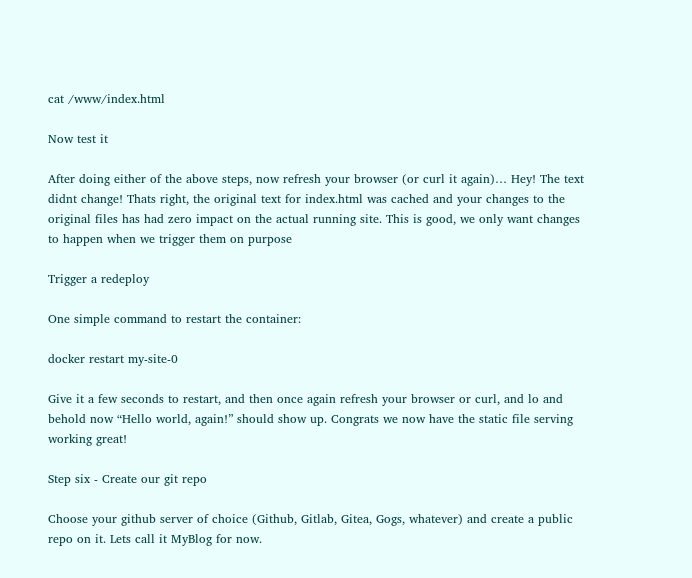cat /www/index.html

Now test it

After doing either of the above steps, now refresh your browser (or curl it again)… Hey! The text didnt change! Thats right, the original text for index.html was cached and your changes to the original files has had zero impact on the actual running site. This is good, we only want changes to happen when we trigger them on purpose

Trigger a redeploy

One simple command to restart the container:

docker restart my-site-0

Give it a few seconds to restart, and then once again refresh your browser or curl, and lo and behold now “Hello world, again!” should show up. Congrats we now have the static file serving working great!

Step six - Create our git repo

Choose your github server of choice (Github, Gitlab, Gitea, Gogs, whatever) and create a public repo on it. Lets call it MyBlog for now.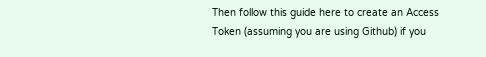Then follow this guide here to create an Access Token (assuming you are using Github) if you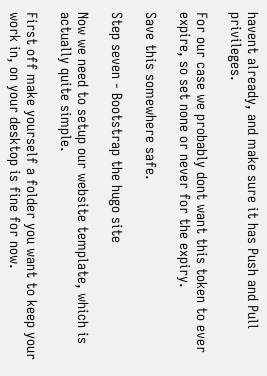havent already, and make sure it has Push and Pull privileges.

For our case we probably dont want this token to ever expire, so set none or never for the expiry.

Save this somewhere safe.

Step seven - Bootstrap the hugo site

Now we need to setup our website template, which is actually quite simple.

First off make yourself a folder you want to keep your work in, on your desktop is fine for now.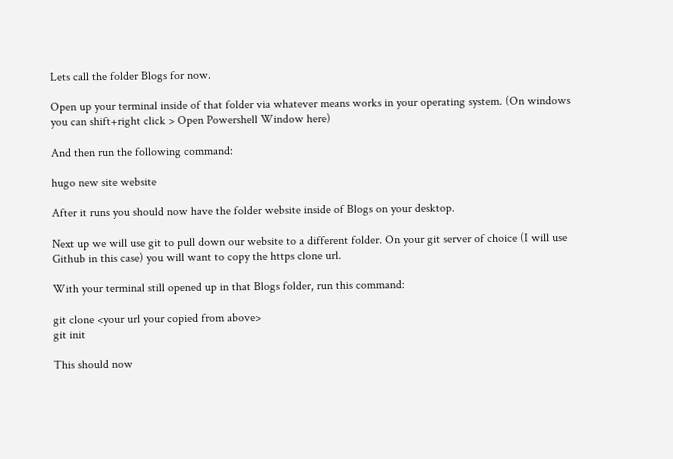Lets call the folder Blogs for now.

Open up your terminal inside of that folder via whatever means works in your operating system. (On windows you can shift+right click > Open Powershell Window here)

And then run the following command:

hugo new site website

After it runs you should now have the folder website inside of Blogs on your desktop.

Next up we will use git to pull down our website to a different folder. On your git server of choice (I will use Github in this case) you will want to copy the https clone url.

With your terminal still opened up in that Blogs folder, run this command:

git clone <your url your copied from above>
git init

This should now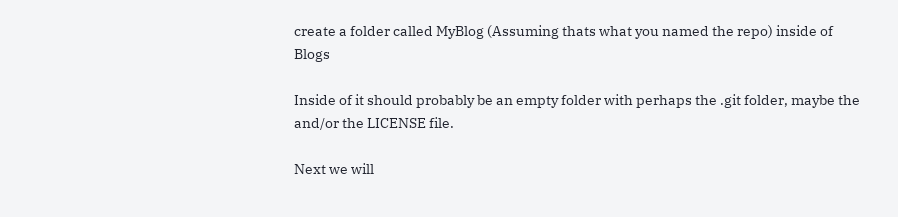create a folder called MyBlog (Assuming thats what you named the repo) inside of Blogs

Inside of it should probably be an empty folder with perhaps the .git folder, maybe the and/or the LICENSE file.

Next we will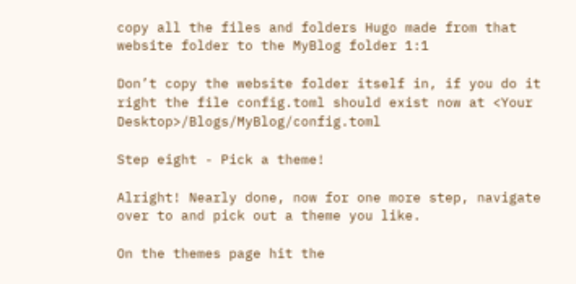copy all the files and folders Hugo made from that website folder to the MyBlog folder 1:1

Don’t copy the website folder itself in, if you do it right the file config.toml should exist now at <Your Desktop>/Blogs/MyBlog/config.toml

Step eight - Pick a theme!

Alright! Nearly done, now for one more step, navigate over to and pick out a theme you like.

On the themes page hit the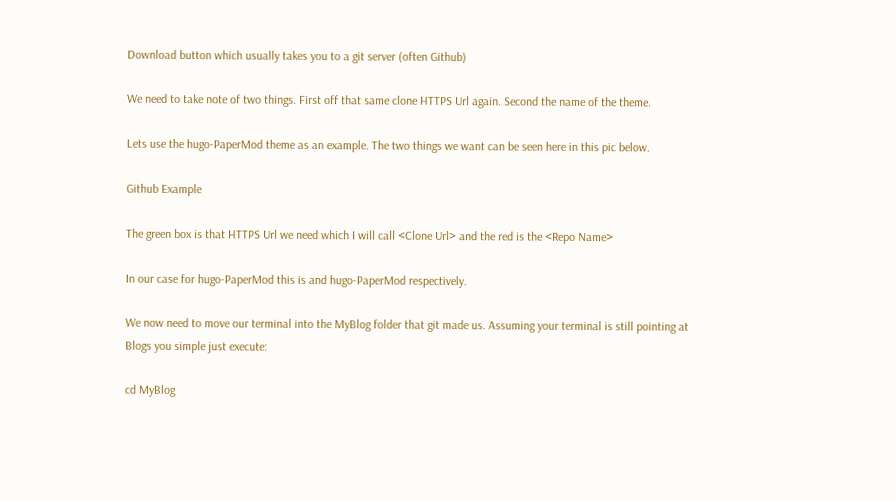Download button which usually takes you to a git server (often Github)

We need to take note of two things. First off that same clone HTTPS Url again. Second the name of the theme.

Lets use the hugo-PaperMod theme as an example. The two things we want can be seen here in this pic below.

Github Example

The green box is that HTTPS Url we need which I will call <Clone Url> and the red is the <Repo Name>

In our case for hugo-PaperMod this is and hugo-PaperMod respectively.

We now need to move our terminal into the MyBlog folder that git made us. Assuming your terminal is still pointing at Blogs you simple just execute:

cd MyBlog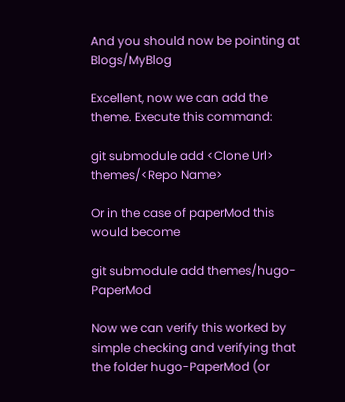And you should now be pointing at Blogs/MyBlog

Excellent, now we can add the theme. Execute this command:

git submodule add <Clone Url> themes/<Repo Name>

Or in the case of paperMod this would become

git submodule add themes/hugo-PaperMod

Now we can verify this worked by simple checking and verifying that the folder hugo-PaperMod (or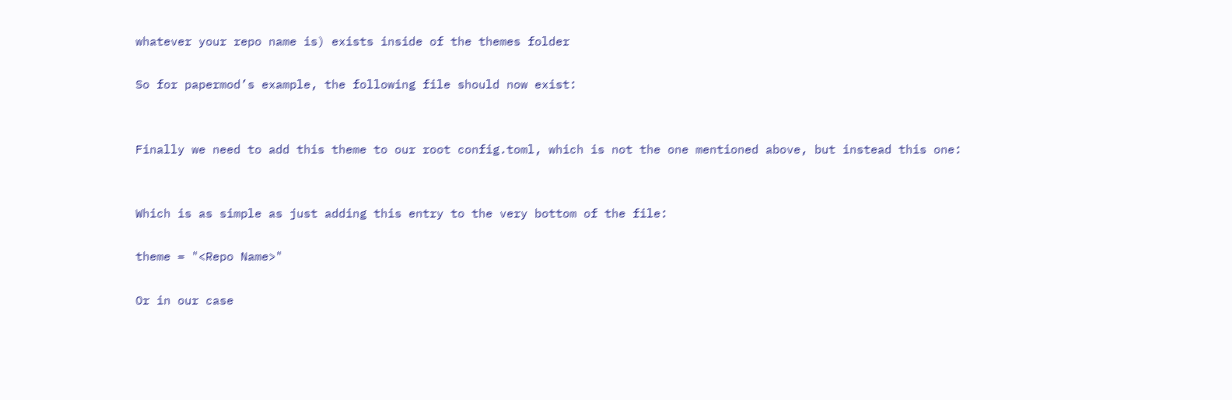whatever your repo name is) exists inside of the themes folder

So for papermod’s example, the following file should now exist:


Finally we need to add this theme to our root config.toml, which is not the one mentioned above, but instead this one:


Which is as simple as just adding this entry to the very bottom of the file:

theme = "<Repo Name>"

Or in our case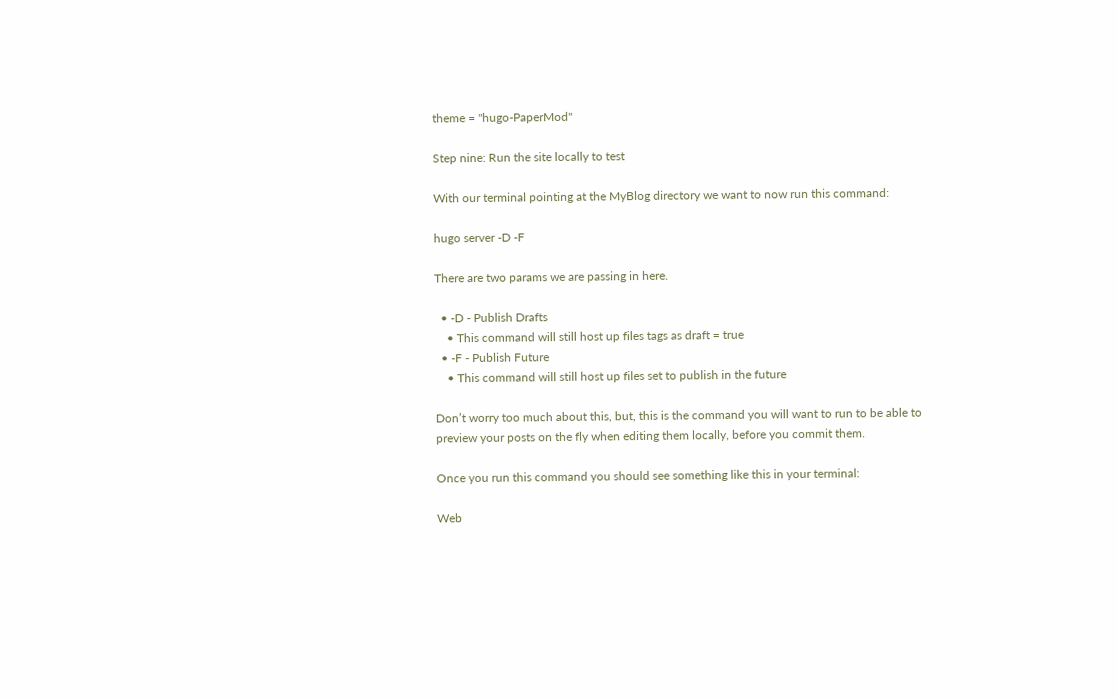theme = "hugo-PaperMod"

Step nine: Run the site locally to test

With our terminal pointing at the MyBlog directory we want to now run this command:

hugo server -D -F

There are two params we are passing in here.

  • -D - Publish Drafts
    • This command will still host up files tags as draft = true
  • -F - Publish Future
    • This command will still host up files set to publish in the future

Don’t worry too much about this, but, this is the command you will want to run to be able to preview your posts on the fly when editing them locally, before you commit them.

Once you run this command you should see something like this in your terminal:

Web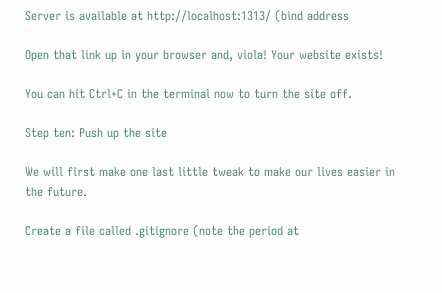Server is available at http://localhost:1313/ (bind address

Open that link up in your browser and, viola! Your website exists!

You can hit Ctrl+C in the terminal now to turn the site off.

Step ten: Push up the site

We will first make one last little tweak to make our lives easier in the future.

Create a file called .gitignore (note the period at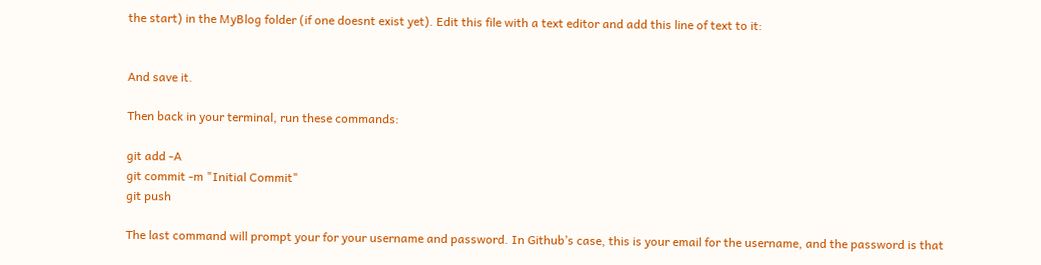the start) in the MyBlog folder (if one doesnt exist yet). Edit this file with a text editor and add this line of text to it:


And save it.

Then back in your terminal, run these commands:

git add -A
git commit -m "Initial Commit"
git push

The last command will prompt your for your username and password. In Github’s case, this is your email for the username, and the password is that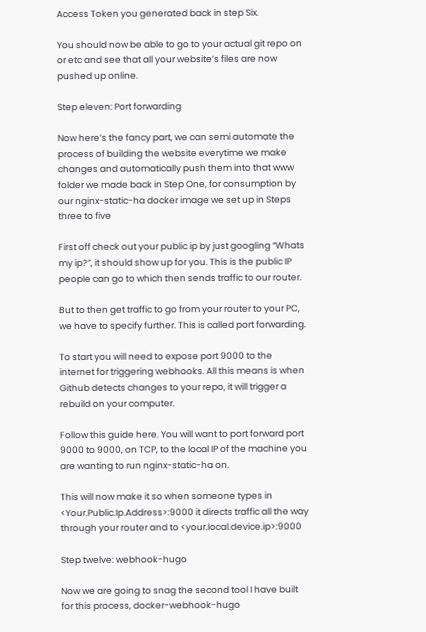Access Token you generated back in step Six.

You should now be able to go to your actual git repo on or etc and see that all your website’s files are now pushed up online.

Step eleven: Port forwarding

Now here’s the fancy part, we can semi automate the process of building the website everytime we make changes and automatically push them into that www folder we made back in Step One, for consumption by our nginx-static-ha docker image we set up in Steps three to five

First off check out your public ip by just googling “Whats my ip?”, it should show up for you. This is the public IP people can go to which then sends traffic to our router.

But to then get traffic to go from your router to your PC, we have to specify further. This is called port forwarding.

To start you will need to expose port 9000 to the internet for triggering webhooks. All this means is when Github detects changes to your repo, it will trigger a rebuild on your computer.

Follow this guide here. You will want to port forward port 9000 to 9000, on TCP, to the local IP of the machine you are wanting to run nginx-static-ha on.

This will now make it so when someone types in <Your.Public.Ip.Address>:9000 it directs traffic all the way through your router and to <your.local.device.ip>:9000

Step twelve: webhook-hugo

Now we are going to snag the second tool I have built for this process, docker-webhook-hugo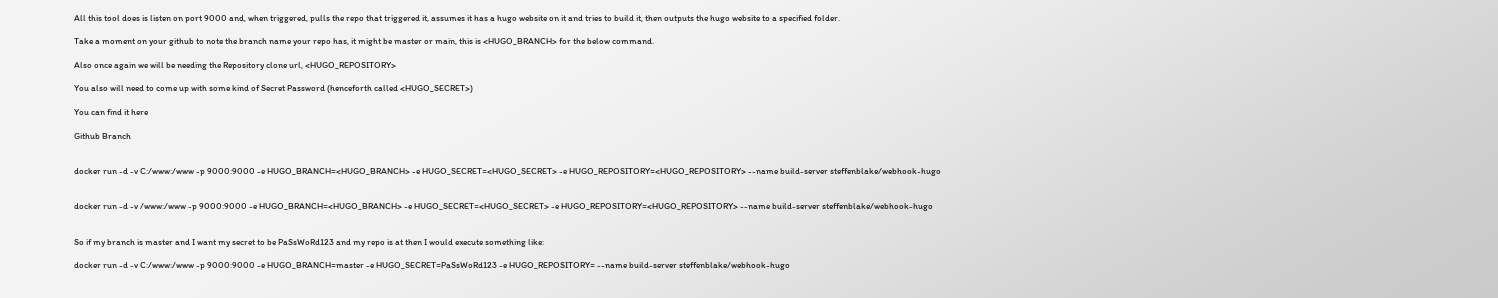All this tool does is listen on port 9000 and, when triggered, pulls the repo that triggered it, assumes it has a hugo website on it and tries to build it, then outputs the hugo website to a specified folder.

Take a moment on your github to note the branch name your repo has, it might be master or main, this is <HUGO_BRANCH> for the below command.

Also once again we will be needing the Repository clone url, <HUGO_REPOSITORY>

You also will need to come up with some kind of Secret Password (henceforth called <HUGO_SECRET>)

You can find it here

Github Branch


docker run -d -v C:/www:/www -p 9000:9000 -e HUGO_BRANCH=<HUGO_BRANCH> -e HUGO_SECRET=<HUGO_SECRET> -e HUGO_REPOSITORY=<HUGO_REPOSITORY> --name build-server steffenblake/webhook-hugo


docker run -d -v /www:/www -p 9000:9000 -e HUGO_BRANCH=<HUGO_BRANCH> -e HUGO_SECRET=<HUGO_SECRET> -e HUGO_REPOSITORY=<HUGO_REPOSITORY> --name build-server steffenblake/webhook-hugo


So if my branch is master and I want my secret to be PaSsWoRd123 and my repo is at then I would execute something like:

docker run -d -v C:/www:/www -p 9000:9000 -e HUGO_BRANCH=master -e HUGO_SECRET=PaSsWoRd123 -e HUGO_REPOSITORY= --name build-server steffenblake/webhook-hugo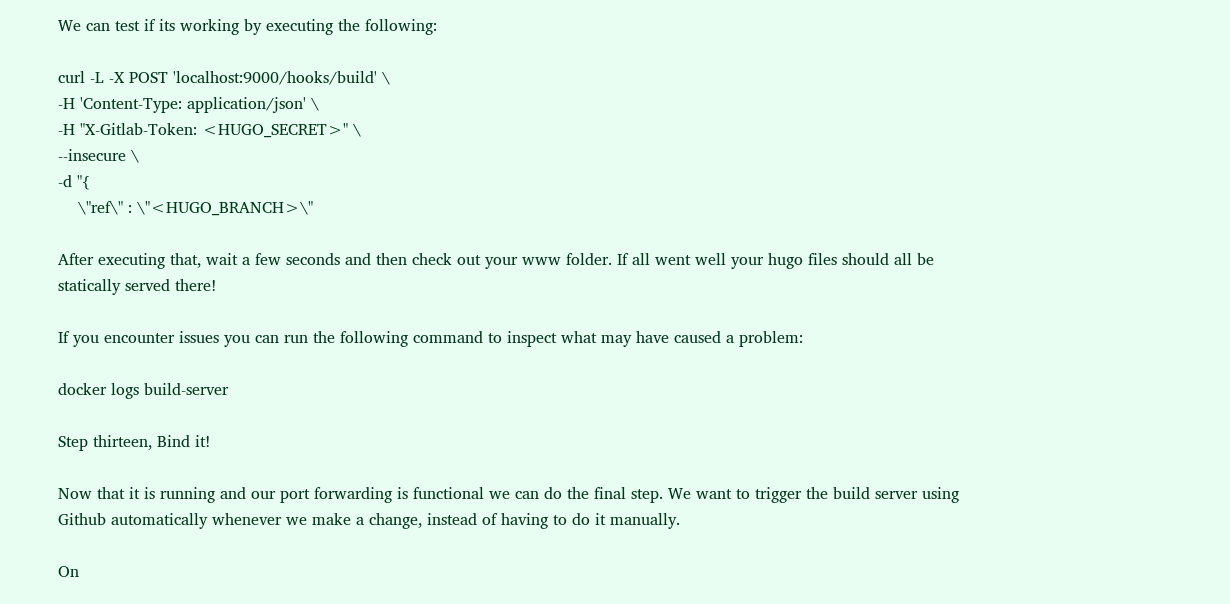We can test if its working by executing the following:

curl -L -X POST 'localhost:9000/hooks/build' \
-H 'Content-Type: application/json' \
-H "X-Gitlab-Token: <HUGO_SECRET>" \
--insecure \
-d "{
    \"ref\" : \"<HUGO_BRANCH>\"

After executing that, wait a few seconds and then check out your www folder. If all went well your hugo files should all be statically served there!

If you encounter issues you can run the following command to inspect what may have caused a problem:

docker logs build-server

Step thirteen, Bind it!

Now that it is running and our port forwarding is functional we can do the final step. We want to trigger the build server using Github automatically whenever we make a change, instead of having to do it manually.

On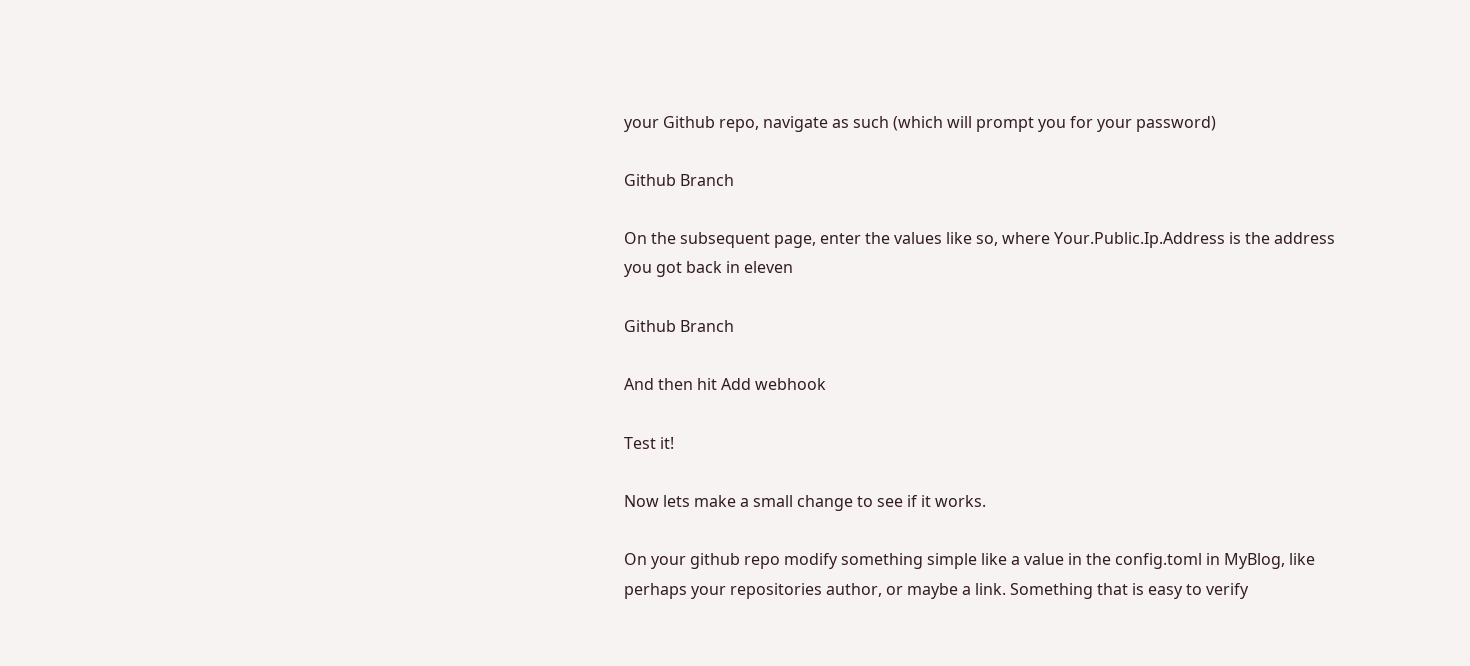your Github repo, navigate as such (which will prompt you for your password)

Github Branch

On the subsequent page, enter the values like so, where Your.Public.Ip.Address is the address you got back in eleven

Github Branch

And then hit Add webhook

Test it!

Now lets make a small change to see if it works.

On your github repo modify something simple like a value in the config.toml in MyBlog, like perhaps your repositories author, or maybe a link. Something that is easy to verify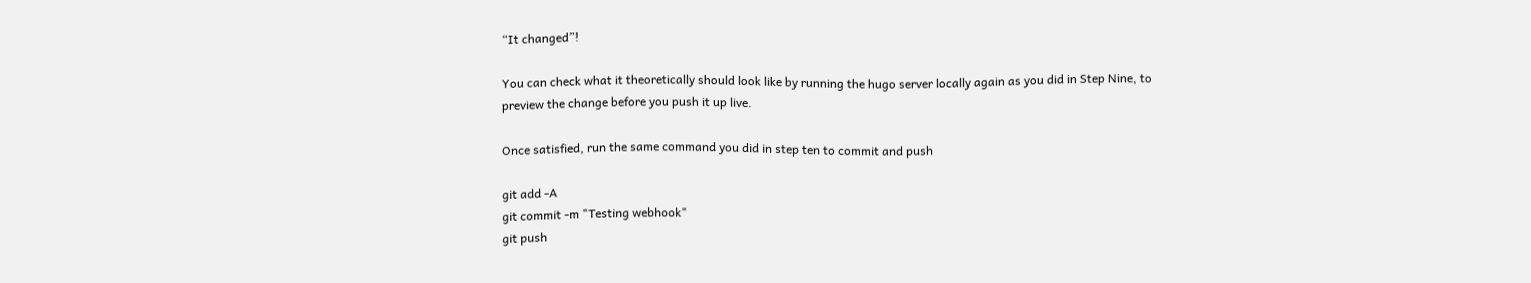“It changed”!

You can check what it theoretically should look like by running the hugo server locally again as you did in Step Nine, to preview the change before you push it up live.

Once satisfied, run the same command you did in step ten to commit and push

git add -A
git commit -m "Testing webhook"
git push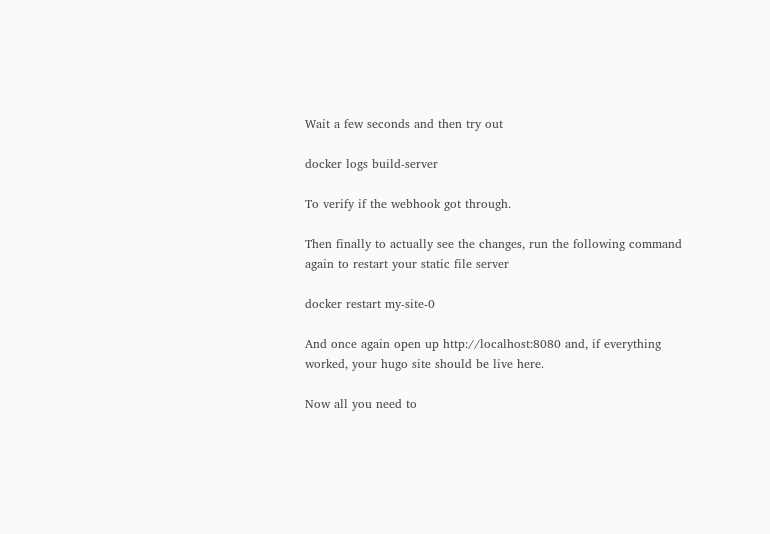Wait a few seconds and then try out

docker logs build-server

To verify if the webhook got through.

Then finally to actually see the changes, run the following command again to restart your static file server

docker restart my-site-0

And once again open up http://localhost:8080 and, if everything worked, your hugo site should be live here.

Now all you need to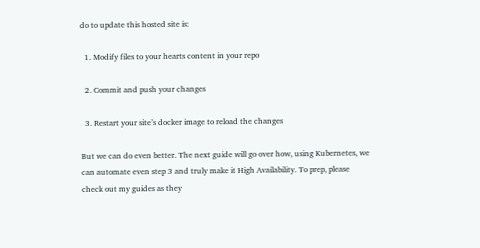do to update this hosted site is:

  1. Modify files to your hearts content in your repo

  2. Commit and push your changes

  3. Restart your site’s docker image to reload the changes

But we can do even better. The next guide will go over how, using Kubernetes, we can automate even step 3 and truly make it High Availability. To prep, please check out my guides as they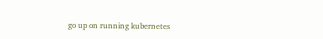go up on running kubernetes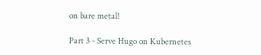on bare metal!

Part 3 - Serve Hugo on Kubernetes